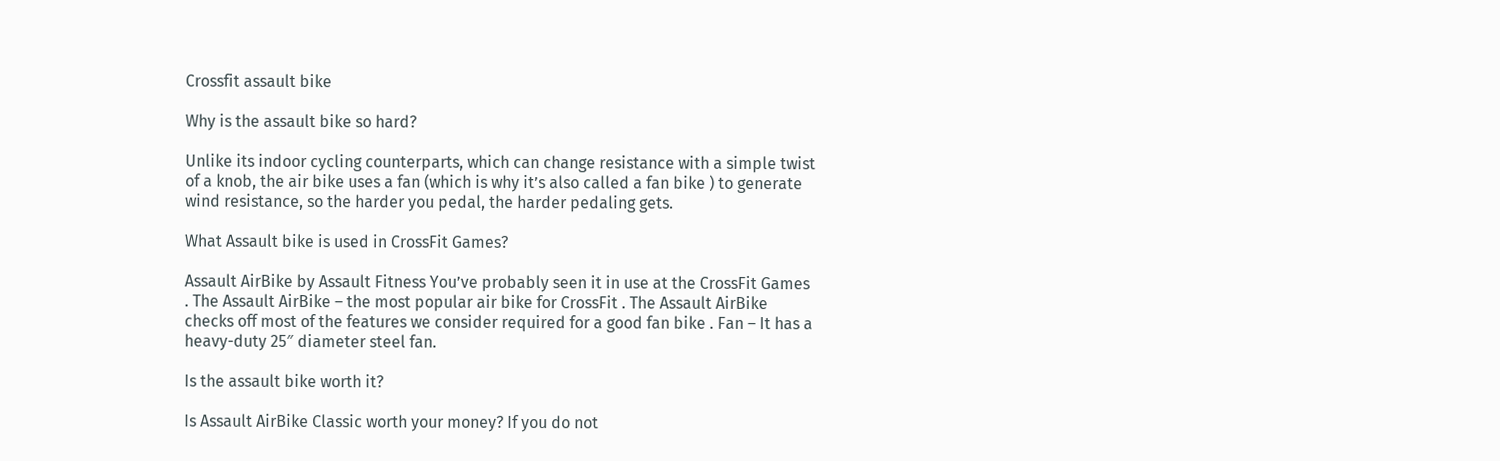Crossfit assault bike

Why is the assault bike so hard?

Unlike its indoor cycling counterparts, which can change resistance with a simple twist of a knob, the air bike uses a fan (which is why it’s also called a fan bike ) to generate wind resistance, so the harder you pedal, the harder pedaling gets.

What Assault bike is used in CrossFit Games?

Assault AirBike by Assault Fitness You’ve probably seen it in use at the CrossFit Games . The Assault AirBike – the most popular air bike for CrossFit . The Assault AirBike checks off most of the features we consider required for a good fan bike . Fan – It has a heavy-duty 25″ diameter steel fan.

Is the assault bike worth it?

Is Assault AirBike Classic worth your money? If you do not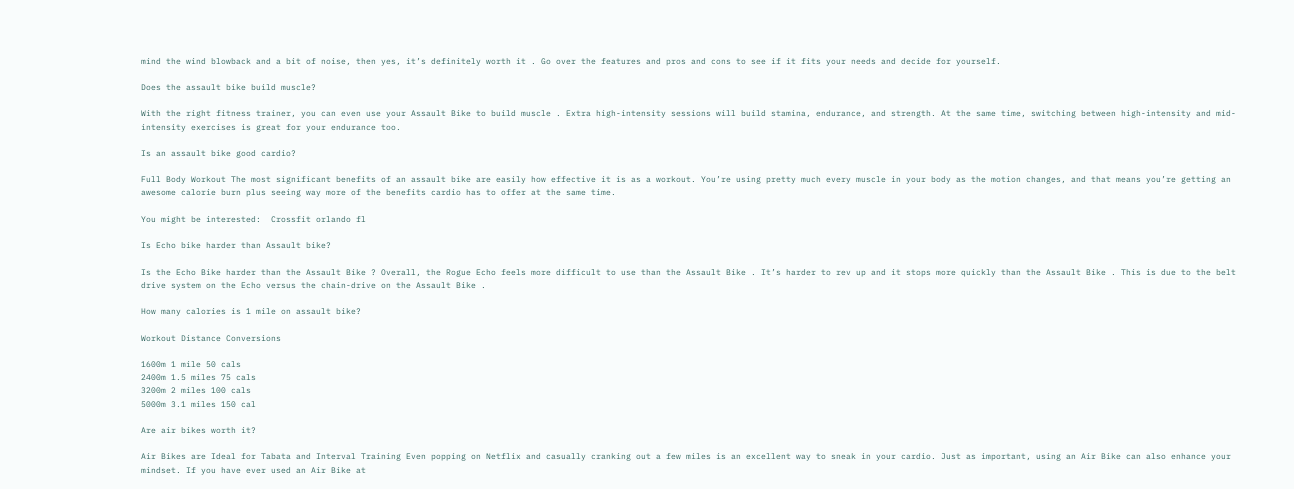mind the wind blowback and a bit of noise, then yes, it’s definitely worth it . Go over the features and pros and cons to see if it fits your needs and decide for yourself.

Does the assault bike build muscle?

With the right fitness trainer, you can even use your Assault Bike to build muscle . Extra high-intensity sessions will build stamina, endurance, and strength. At the same time, switching between high-intensity and mid-intensity exercises is great for your endurance too.

Is an assault bike good cardio?

Full Body Workout The most significant benefits of an assault bike are easily how effective it is as a workout. You’re using pretty much every muscle in your body as the motion changes, and that means you’re getting an awesome calorie burn plus seeing way more of the benefits cardio has to offer at the same time.

You might be interested:  Crossfit orlando fl

Is Echo bike harder than Assault bike?

Is the Echo Bike harder than the Assault Bike ? Overall, the Rogue Echo feels more difficult to use than the Assault Bike . It’s harder to rev up and it stops more quickly than the Assault Bike . This is due to the belt drive system on the Echo versus the chain-drive on the Assault Bike .

How many calories is 1 mile on assault bike?

Workout Distance Conversions

1600m 1 mile 50 cals
2400m 1.5 miles 75 cals
3200m 2 miles 100 cals
5000m 3.1 miles 150 cal

Are air bikes worth it?

Air Bikes are Ideal for Tabata and Interval Training Even popping on Netflix and casually cranking out a few miles is an excellent way to sneak in your cardio. Just as important, using an Air Bike can also enhance your mindset. If you have ever used an Air Bike at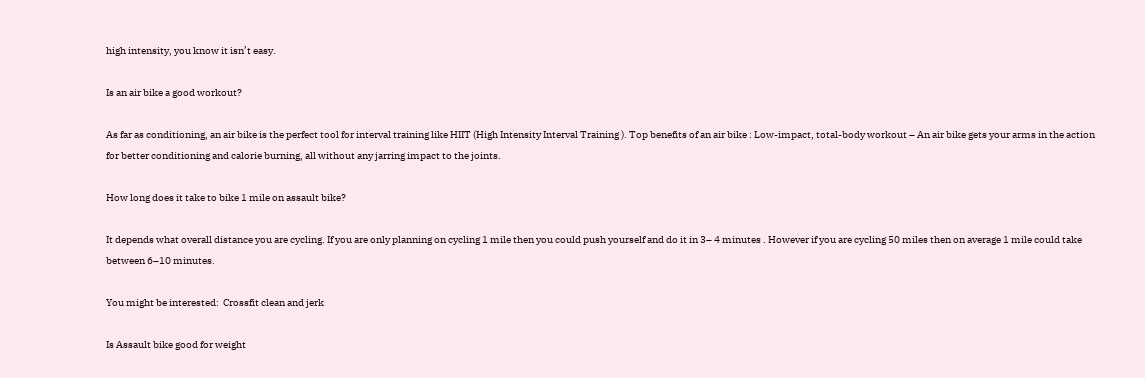high intensity, you know it isn’t easy.

Is an air bike a good workout?

As far as conditioning, an air bike is the perfect tool for interval training like HIIT (High Intensity Interval Training ). Top benefits of an air bike : Low-impact, total-body workout – An air bike gets your arms in the action for better conditioning and calorie burning, all without any jarring impact to the joints.

How long does it take to bike 1 mile on assault bike?

It depends what overall distance you are cycling. If you are only planning on cycling 1 mile then you could push yourself and do it in 3– 4 minutes . However if you are cycling 50 miles then on average 1 mile could take between 6–10 minutes.

You might be interested:  Crossfit clean and jerk

Is Assault bike good for weight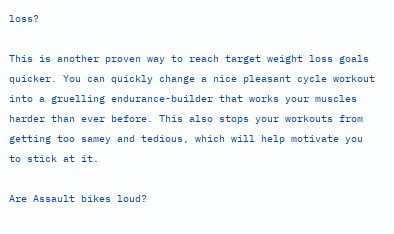loss?

This is another proven way to reach target weight loss goals quicker. You can quickly change a nice pleasant cycle workout into a gruelling endurance-builder that works your muscles harder than ever before. This also stops your workouts from getting too samey and tedious, which will help motivate you to stick at it.

Are Assault bikes loud?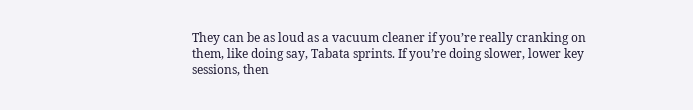They can be as loud as a vacuum cleaner if you’re really cranking on them, like doing say, Tabata sprints. If you’re doing slower, lower key sessions, then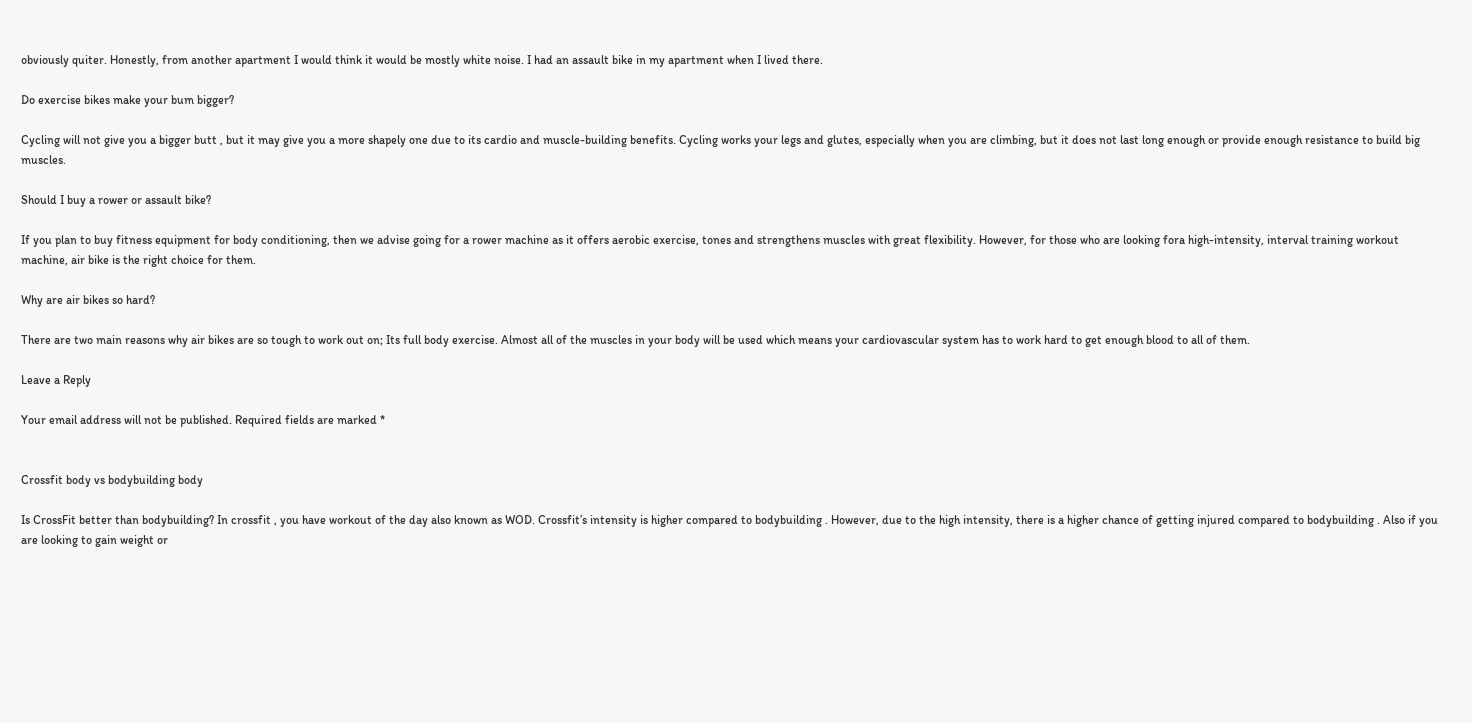obviously quiter. Honestly, from another apartment I would think it would be mostly white noise. I had an assault bike in my apartment when I lived there.

Do exercise bikes make your bum bigger?

Cycling will not give you a bigger butt , but it may give you a more shapely one due to its cardio and muscle-building benefits. Cycling works your legs and glutes, especially when you are climbing, but it does not last long enough or provide enough resistance to build big muscles.

Should I buy a rower or assault bike?

If you plan to buy fitness equipment for body conditioning, then we advise going for a rower machine as it offers aerobic exercise, tones and strengthens muscles with great flexibility. However, for those who are looking fora high-intensity, interval training workout machine, air bike is the right choice for them.

Why are air bikes so hard?

There are two main reasons why air bikes are so tough to work out on; Its full body exercise. Almost all of the muscles in your body will be used which means your cardiovascular system has to work hard to get enough blood to all of them.

Leave a Reply

Your email address will not be published. Required fields are marked *


Crossfit body vs bodybuilding body

Is CrossFit better than bodybuilding? In crossfit , you have workout of the day also known as WOD. Crossfit’s intensity is higher compared to bodybuilding . However, due to the high intensity, there is a higher chance of getting injured compared to bodybuilding . Also if you are looking to gain weight or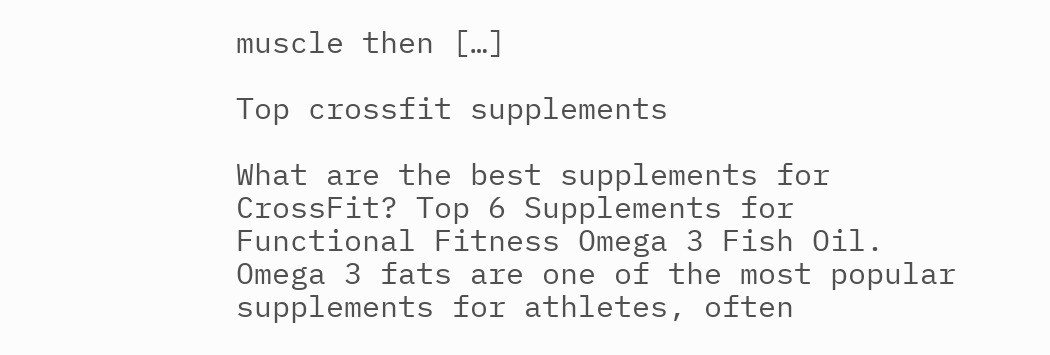muscle then […]

Top crossfit supplements

What are the best supplements for CrossFit? Top 6 Supplements for Functional Fitness Omega 3 Fish Oil. Omega 3 fats are one of the most popular supplements for athletes, often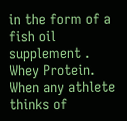in the form of a fish oil supplement . Whey Protein. When any athlete thinks of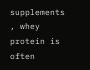supplements , whey protein is often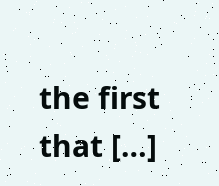the first that […]